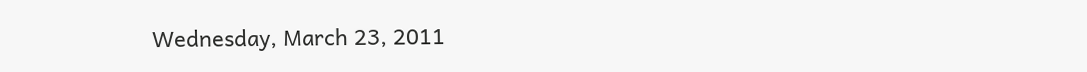Wednesday, March 23, 2011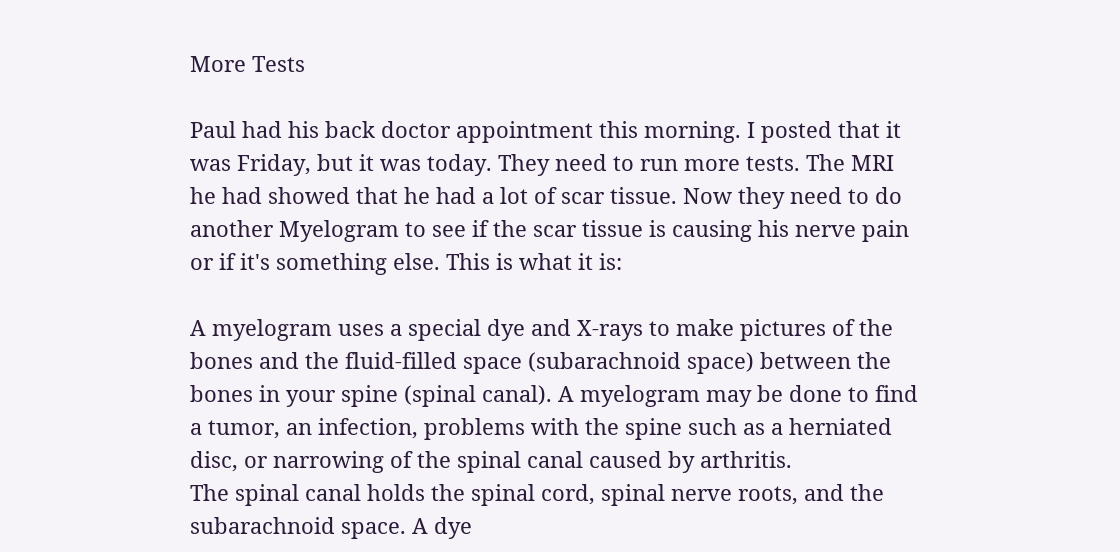More Tests

Paul had his back doctor appointment this morning. I posted that it was Friday, but it was today. They need to run more tests. The MRI he had showed that he had a lot of scar tissue. Now they need to do another Myelogram to see if the scar tissue is causing his nerve pain or if it's something else. This is what it is:

A myelogram uses a special dye and X-rays to make pictures of the bones and the fluid-filled space (subarachnoid space) between the bones in your spine (spinal canal). A myelogram may be done to find a tumor, an infection, problems with the spine such as a herniated disc, or narrowing of the spinal canal caused by arthritis.
The spinal canal holds the spinal cord, spinal nerve roots, and the subarachnoid space. A dye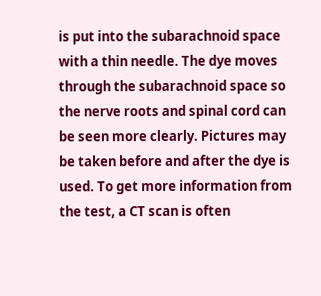is put into the subarachnoid space with a thin needle. The dye moves through the subarachnoid space so the nerve roots and spinal cord can be seen more clearly. Pictures may be taken before and after the dye is used. To get more information from the test, a CT scan is often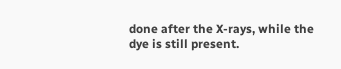done after the X-rays, while the dye is still present.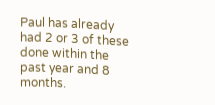Paul has already had 2 or 3 of these done within the past year and 8 months.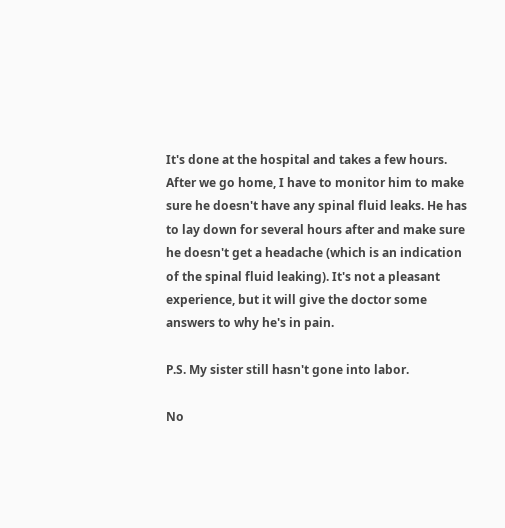It's done at the hospital and takes a few hours. After we go home, I have to monitor him to make sure he doesn't have any spinal fluid leaks. He has to lay down for several hours after and make sure he doesn't get a headache (which is an indication of the spinal fluid leaking). It's not a pleasant experience, but it will give the doctor some answers to why he's in pain.

P.S. My sister still hasn't gone into labor.

No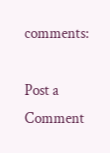comments:

Post a Comment